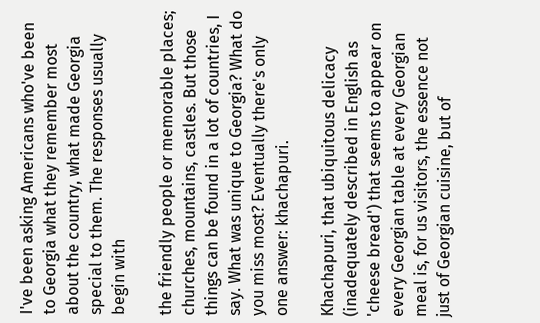I've been asking Americans who've been to Georgia what they remember most about the country, what made Georgia special to them. The responses usually begin with

the friendly people or memorable places; churches, mountains, castles. But those things can be found in a lot of countries, I say. What was unique to Georgia? What do you miss most? Eventually there's only one answer: khachapuri.

Khachapuri, that ubiquitous delicacy (inadequately described in English as 'cheese bread') that seems to appear on every Georgian table at every Georgian meal is, for us visitors, the essence not just of Georgian cuisine, but of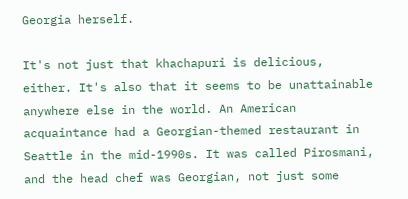Georgia herself.

It's not just that khachapuri is delicious, either. It's also that it seems to be unattainable anywhere else in the world. An American acquaintance had a Georgian-themed restaurant in Seattle in the mid-1990s. It was called Pirosmani, and the head chef was Georgian, not just some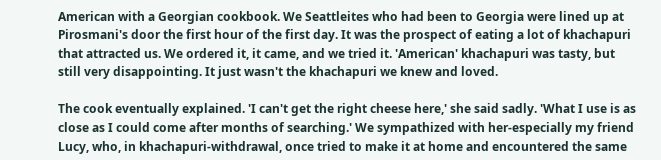American with a Georgian cookbook. We Seattleites who had been to Georgia were lined up at Pirosmani's door the first hour of the first day. It was the prospect of eating a lot of khachapuri that attracted us. We ordered it, it came, and we tried it. 'American' khachapuri was tasty, but still very disappointing. It just wasn't the khachapuri we knew and loved.

The cook eventually explained. 'I can't get the right cheese here,' she said sadly. 'What I use is as close as I could come after months of searching.' We sympathized with her-especially my friend Lucy, who, in khachapuri-withdrawal, once tried to make it at home and encountered the same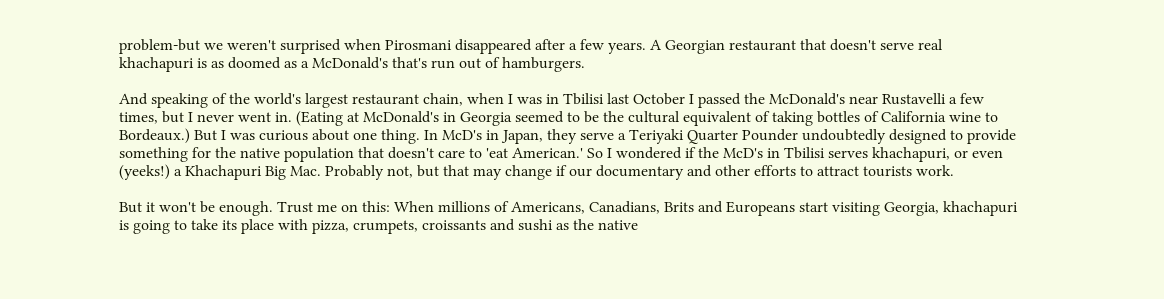problem-but we weren't surprised when Pirosmani disappeared after a few years. A Georgian restaurant that doesn't serve real khachapuri is as doomed as a McDonald's that's run out of hamburgers.

And speaking of the world's largest restaurant chain, when I was in Tbilisi last October I passed the McDonald's near Rustavelli a few times, but I never went in. (Eating at McDonald's in Georgia seemed to be the cultural equivalent of taking bottles of California wine to Bordeaux.) But I was curious about one thing. In McD's in Japan, they serve a Teriyaki Quarter Pounder undoubtedly designed to provide something for the native population that doesn't care to 'eat American.' So I wondered if the McD's in Tbilisi serves khachapuri, or even (yeeks!) a Khachapuri Big Mac. Probably not, but that may change if our documentary and other efforts to attract tourists work.

But it won't be enough. Trust me on this: When millions of Americans, Canadians, Brits and Europeans start visiting Georgia, khachapuri is going to take its place with pizza, crumpets, croissants and sushi as the native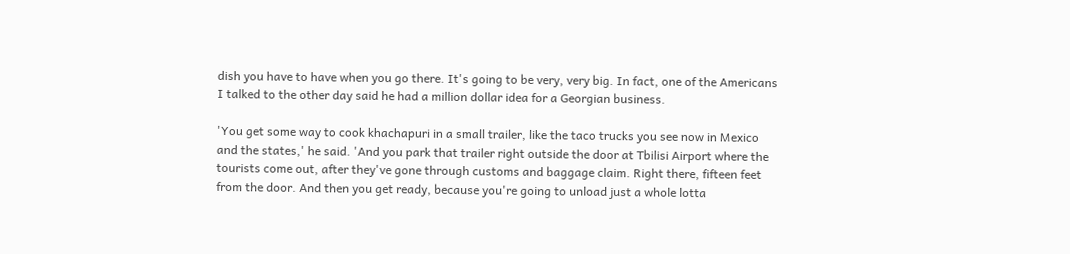dish you have to have when you go there. It's going to be very, very big. In fact, one of the Americans I talked to the other day said he had a million dollar idea for a Georgian business.

'You get some way to cook khachapuri in a small trailer, like the taco trucks you see now in Mexico and the states,' he said. 'And you park that trailer right outside the door at Tbilisi Airport where the tourists come out, after they've gone through customs and baggage claim. Right there, fifteen feet from the door. And then you get ready, because you're going to unload just a whole lotta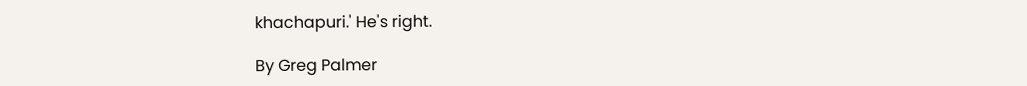khachapuri.' He's right.

By Greg Palmer